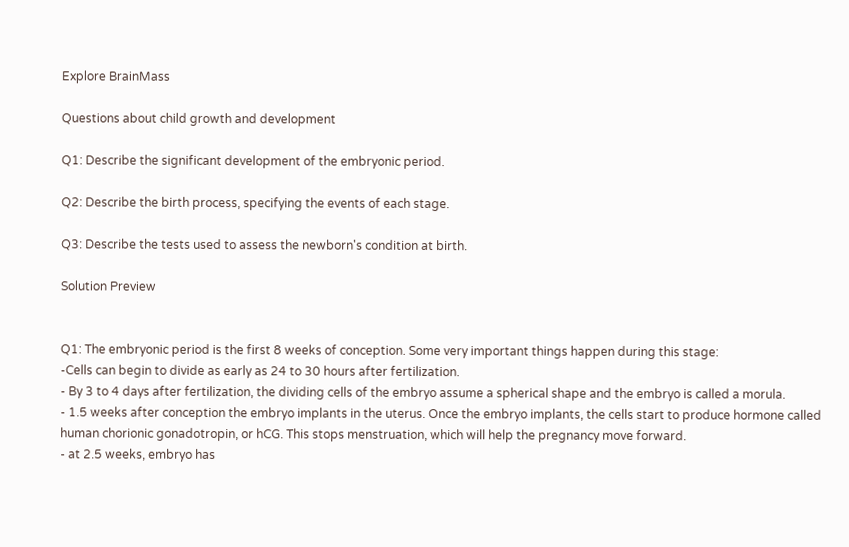Explore BrainMass

Questions about child growth and development

Q1: Describe the significant development of the embryonic period.

Q2: Describe the birth process, specifying the events of each stage.

Q3: Describe the tests used to assess the newborn's condition at birth.

Solution Preview


Q1: The embryonic period is the first 8 weeks of conception. Some very important things happen during this stage:
-Cells can begin to divide as early as 24 to 30 hours after fertilization.
- By 3 to 4 days after fertilization, the dividing cells of the embryo assume a spherical shape and the embryo is called a morula.
- 1.5 weeks after conception the embryo implants in the uterus. Once the embryo implants, the cells start to produce hormone called human chorionic gonadotropin, or hCG. This stops menstruation, which will help the pregnancy move forward.
- at 2.5 weeks, embryo has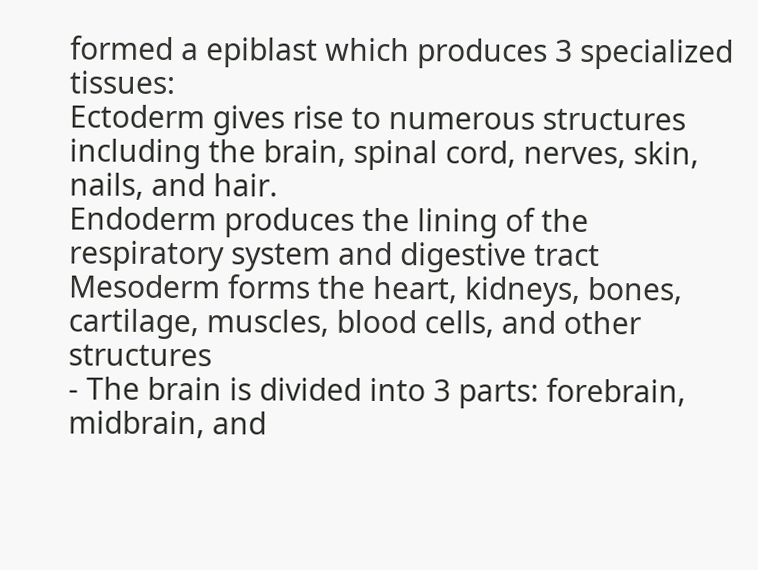formed a epiblast which produces 3 specialized tissues:
Ectoderm gives rise to numerous structures including the brain, spinal cord, nerves, skin, nails, and hair.
Endoderm produces the lining of the respiratory system and digestive tract
Mesoderm forms the heart, kidneys, bones, cartilage, muscles, blood cells, and other structures
- The brain is divided into 3 parts: forebrain, midbrain, and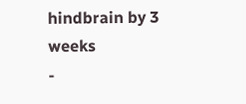hindbrain by 3 weeks
-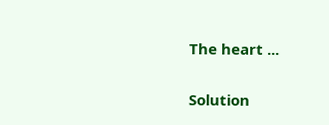The heart ...

Solution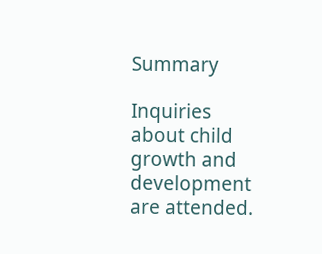Summary

Inquiries about child growth and development are attended.